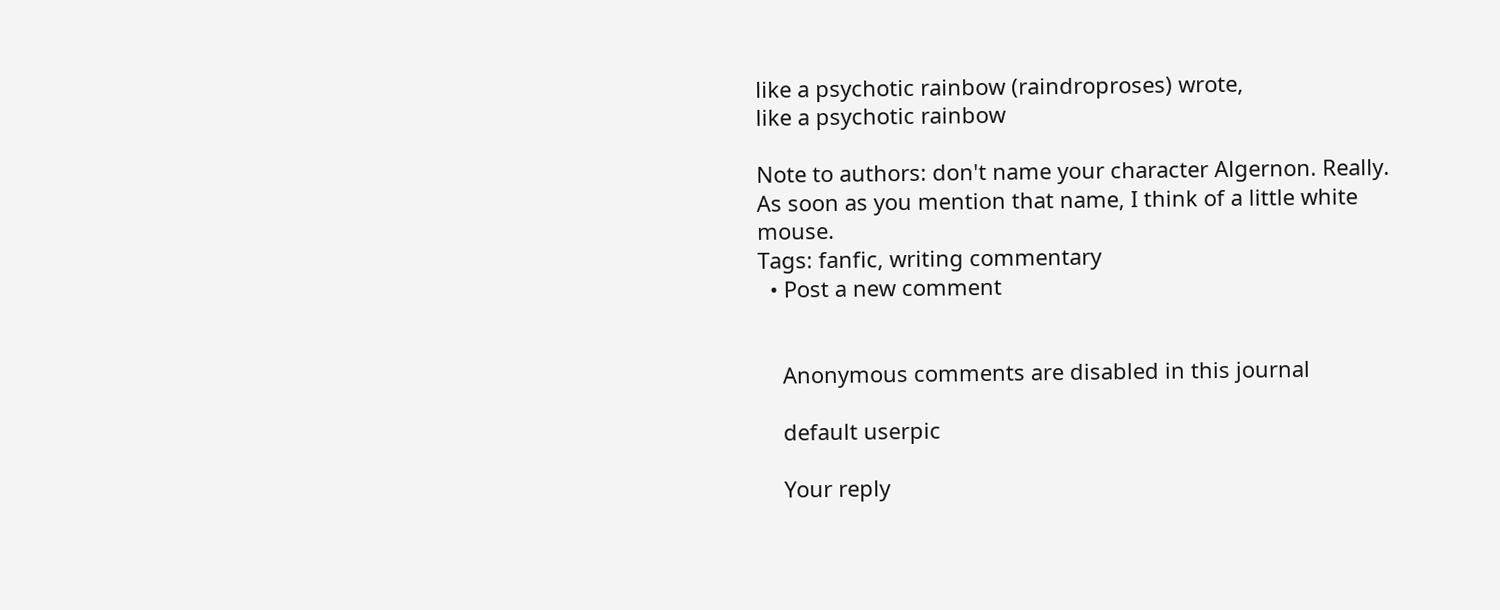like a psychotic rainbow (raindroproses) wrote,
like a psychotic rainbow

Note to authors: don't name your character Algernon. Really. As soon as you mention that name, I think of a little white mouse.
Tags: fanfic, writing commentary
  • Post a new comment


    Anonymous comments are disabled in this journal

    default userpic

    Your reply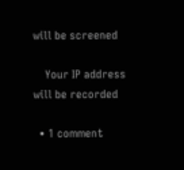will be screened

    Your IP address will be recorded

  • 1 comment